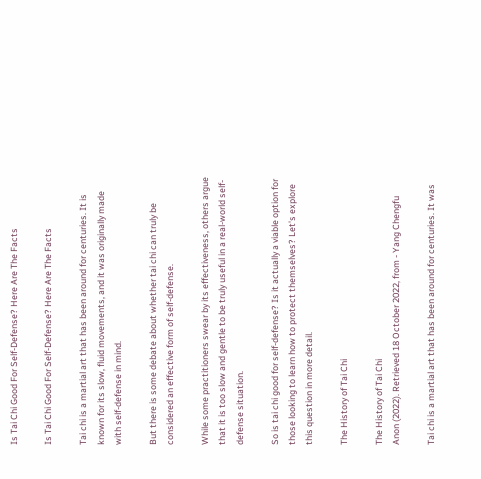Is Tai Chi Good For Self-Defense? Here Are The Facts

Is Tai Chi Good For Self-Defense? Here Are The Facts

Tai chi is a martial art that has been around for centuries. It is known for its slow, fluid movements, and it was originally made with self-defense in mind.

But there is some debate about whether tai chi can truly be considered an effective form of self-defense.

While some practitioners swear by its effectiveness, others argue that it is too slow and gentle to be truly useful in a real-world self-defense situation.

So is tai chi good for self-defense? Is it actually a viable option for those looking to learn how to protect themselves? Let's explore this question in more detail.

The History of Tai Chi

The History of Tai Chi
Anon (2022). Retrieved 18 October 2022, from - Yang Chengfu

Tai chi is a martial art that has been around for centuries. It was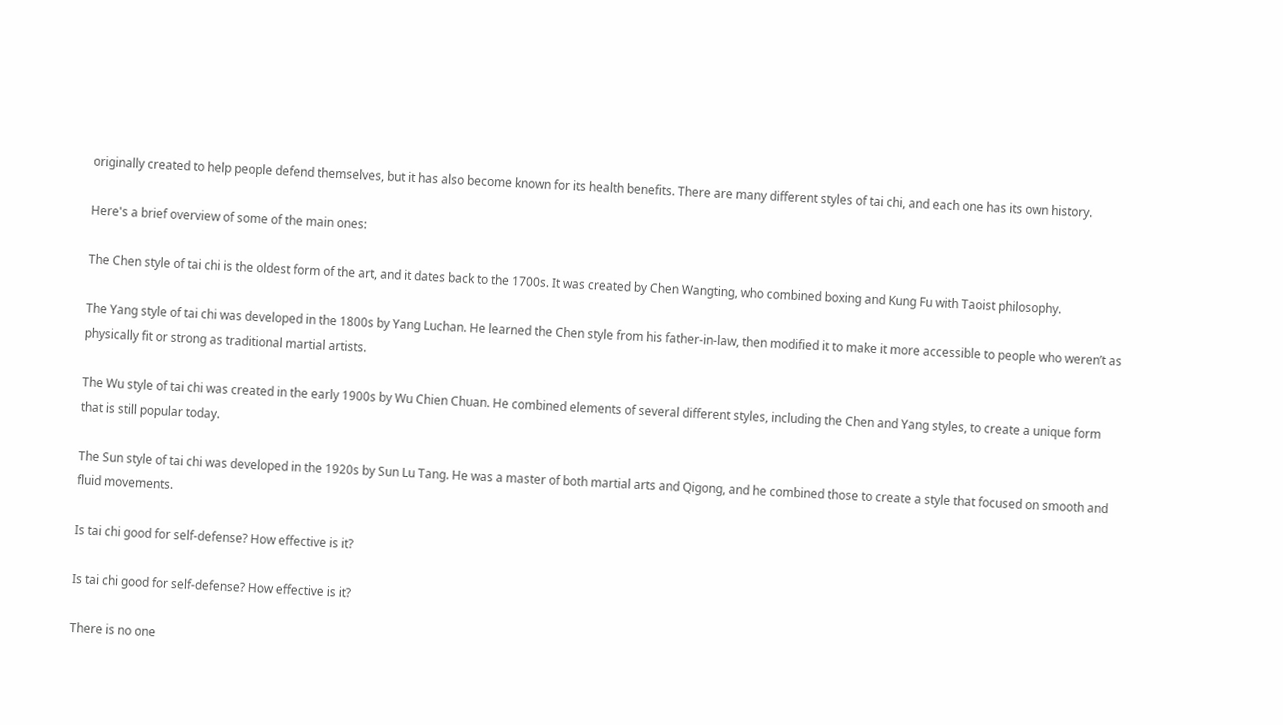originally created to help people defend themselves, but it has also become known for its health benefits. There are many different styles of tai chi, and each one has its own history.

Here's a brief overview of some of the main ones:

The Chen style of tai chi is the oldest form of the art, and it dates back to the 1700s. It was created by Chen Wangting, who combined boxing and Kung Fu with Taoist philosophy.

The Yang style of tai chi was developed in the 1800s by Yang Luchan. He learned the Chen style from his father-in-law, then modified it to make it more accessible to people who weren’t as physically fit or strong as traditional martial artists.

The Wu style of tai chi was created in the early 1900s by Wu Chien Chuan. He combined elements of several different styles, including the Chen and Yang styles, to create a unique form that is still popular today.

The Sun style of tai chi was developed in the 1920s by Sun Lu Tang. He was a master of both martial arts and Qigong, and he combined those to create a style that focused on smooth and fluid movements.

Is tai chi good for self-defense? How effective is it?

Is tai chi good for self-defense? How effective is it?

There is no one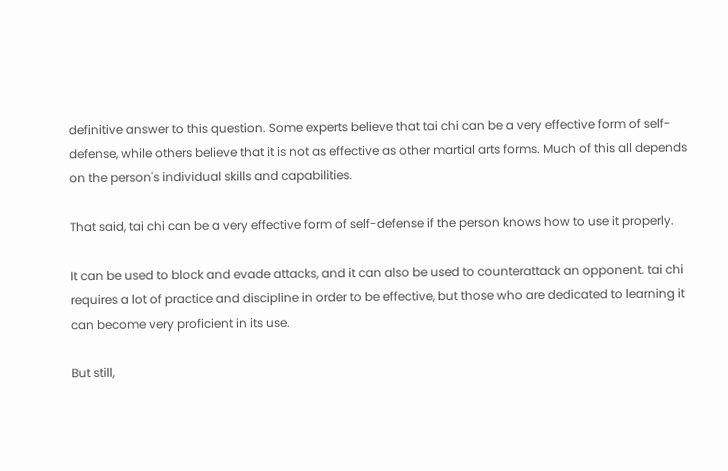definitive answer to this question. Some experts believe that tai chi can be a very effective form of self-defense, while others believe that it is not as effective as other martial arts forms. Much of this all depends on the person's individual skills and capabilities.

That said, tai chi can be a very effective form of self-defense if the person knows how to use it properly.

It can be used to block and evade attacks, and it can also be used to counterattack an opponent. tai chi requires a lot of practice and discipline in order to be effective, but those who are dedicated to learning it can become very proficient in its use.

But still,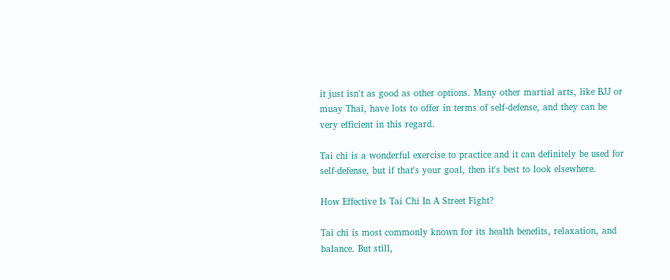it just isn't as good as other options. Many other martial arts, like BJJ or muay Thai, have lots to offer in terms of self-defense, and they can be very efficient in this regard.

Tai chi is a wonderful exercise to practice and it can definitely be used for self-defense, but if that's your goal, then it's best to look elsewhere.

How Effective Is Tai Chi In A Street Fight?

Tai chi is most commonly known for its health benefits, relaxation, and balance. But still,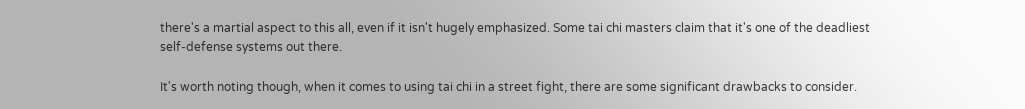there's a martial aspect to this all, even if it isn't hugely emphasized. Some tai chi masters claim that it's one of the deadliest self-defense systems out there.

It's worth noting though, when it comes to using tai chi in a street fight, there are some significant drawbacks to consider.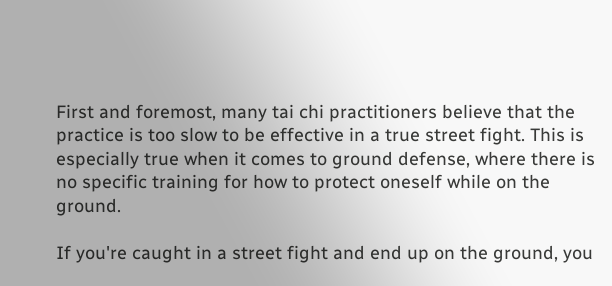First and foremost, many tai chi practitioners believe that the practice is too slow to be effective in a true street fight. This is especially true when it comes to ground defense, where there is no specific training for how to protect oneself while on the ground.

If you're caught in a street fight and end up on the ground, you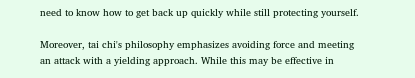need to know how to get back up quickly while still protecting yourself.

Moreover, tai chi's philosophy emphasizes avoiding force and meeting an attack with a yielding approach. While this may be effective in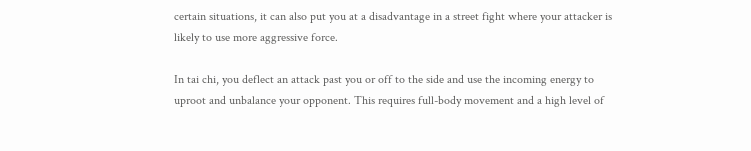certain situations, it can also put you at a disadvantage in a street fight where your attacker is likely to use more aggressive force.

In tai chi, you deflect an attack past you or off to the side and use the incoming energy to uproot and unbalance your opponent. This requires full-body movement and a high level of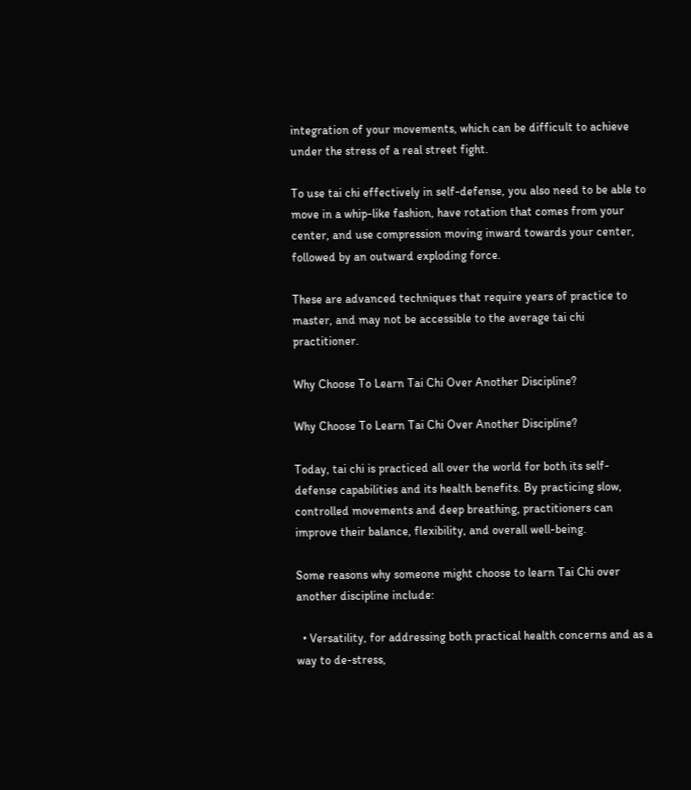integration of your movements, which can be difficult to achieve under the stress of a real street fight.

To use tai chi effectively in self-defense, you also need to be able to move in a whip-like fashion, have rotation that comes from your center, and use compression moving inward towards your center, followed by an outward exploding force.

These are advanced techniques that require years of practice to master, and may not be accessible to the average tai chi practitioner.

Why Choose To Learn Tai Chi Over Another Discipline?

Why Choose To Learn Tai Chi Over Another Discipline?

Today, tai chi is practiced all over the world for both its self-defense capabilities and its health benefits. By practicing slow, controlled movements and deep breathing, practitioners can improve their balance, flexibility, and overall well-being.

Some reasons why someone might choose to learn Tai Chi over another discipline include:

  • Versatility, for addressing both practical health concerns and as a way to de-stress,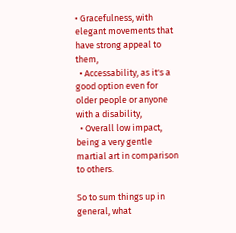• Gracefulness, with elegant movements that have strong appeal to them,
  • Accessability, as it's a good option even for older people or anyone with a disability,
  • Overall low impact, being a very gentle martial art in comparison to others.

So to sum things up in general, what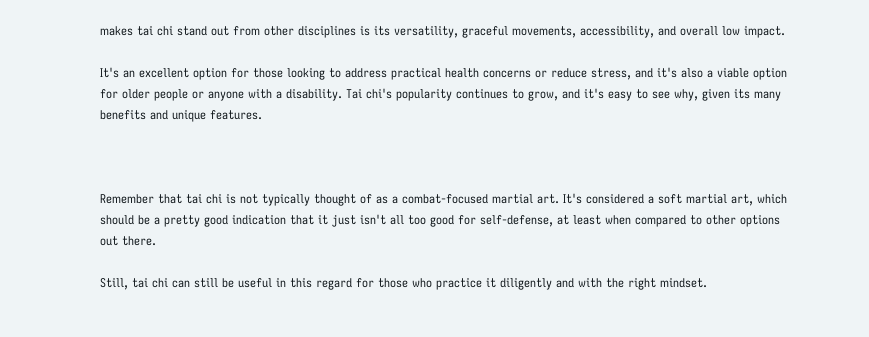makes tai chi stand out from other disciplines is its versatility, graceful movements, accessibility, and overall low impact.

It's an excellent option for those looking to address practical health concerns or reduce stress, and it's also a viable option for older people or anyone with a disability. Tai chi's popularity continues to grow, and it's easy to see why, given its many benefits and unique features.



Remember that tai chi is not typically thought of as a combat-focused martial art. It's considered a soft martial art, which should be a pretty good indication that it just isn't all too good for self-defense, at least when compared to other options out there.

Still, tai chi can still be useful in this regard for those who practice it diligently and with the right mindset.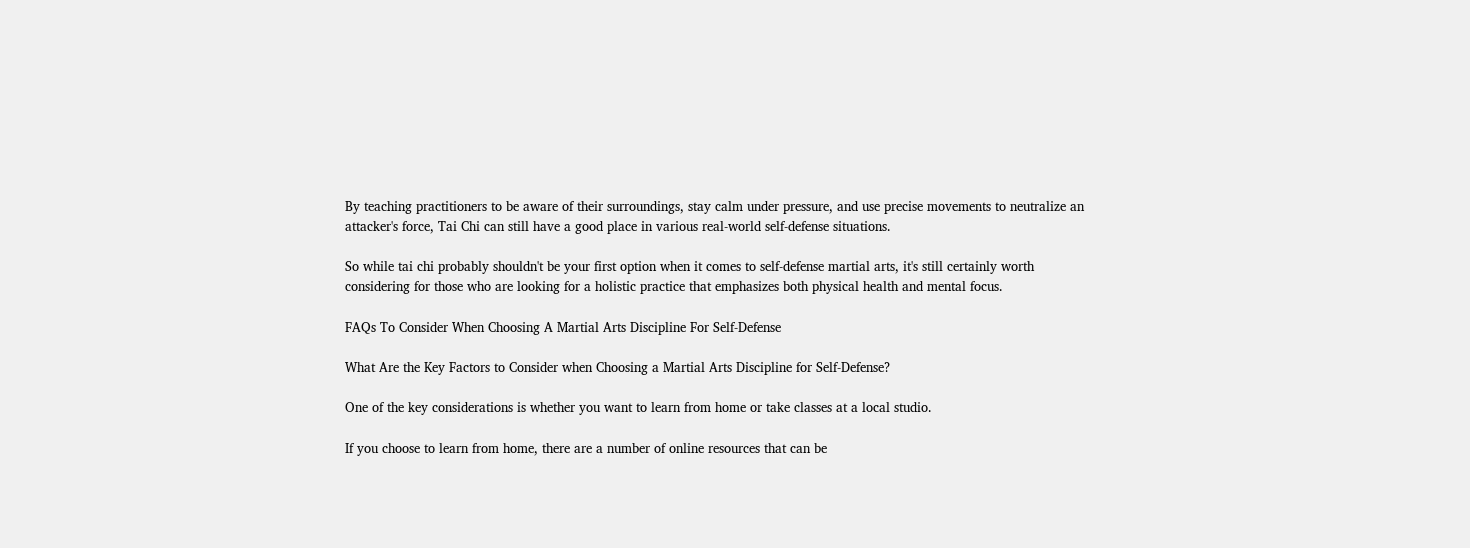By teaching practitioners to be aware of their surroundings, stay calm under pressure, and use precise movements to neutralize an attacker's force, Tai Chi can still have a good place in various real-world self-defense situations.

So while tai chi probably shouldn't be your first option when it comes to self-defense martial arts, it's still certainly worth considering for those who are looking for a holistic practice that emphasizes both physical health and mental focus.

FAQs To Consider When Choosing A Martial Arts Discipline For Self-Defense

What Are the Key Factors to Consider when Choosing a Martial Arts Discipline for Self-Defense?

One of the key considerations is whether you want to learn from home or take classes at a local studio.

If you choose to learn from home, there are a number of online resources that can be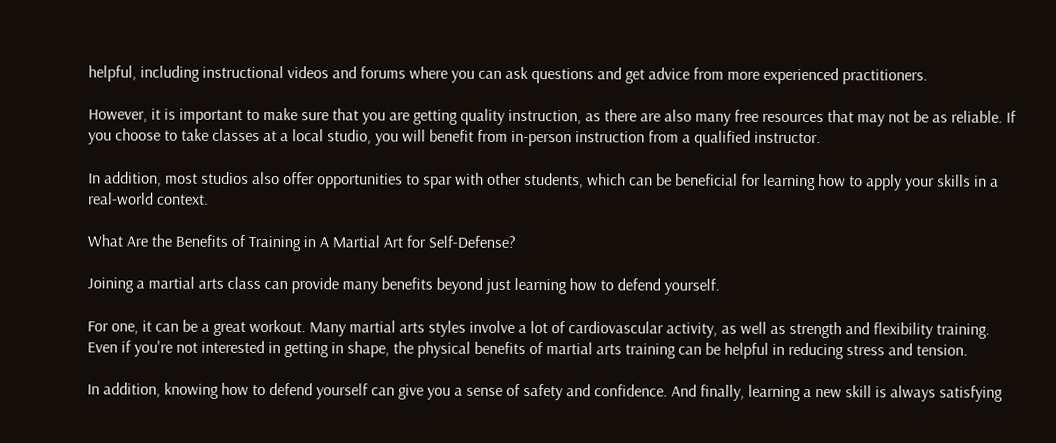helpful, including instructional videos and forums where you can ask questions and get advice from more experienced practitioners.

However, it is important to make sure that you are getting quality instruction, as there are also many free resources that may not be as reliable. If you choose to take classes at a local studio, you will benefit from in-person instruction from a qualified instructor.

In addition, most studios also offer opportunities to spar with other students, which can be beneficial for learning how to apply your skills in a real-world context.

What Are the Benefits of Training in A Martial Art for Self-Defense?

Joining a martial arts class can provide many benefits beyond just learning how to defend yourself.

For one, it can be a great workout. Many martial arts styles involve a lot of cardiovascular activity, as well as strength and flexibility training. Even if you're not interested in getting in shape, the physical benefits of martial arts training can be helpful in reducing stress and tension.

In addition, knowing how to defend yourself can give you a sense of safety and confidence. And finally, learning a new skill is always satisfying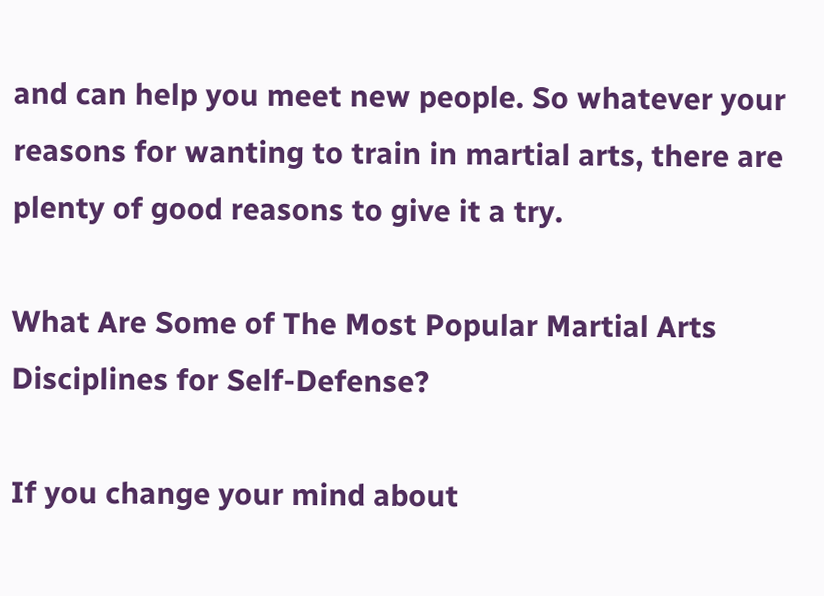and can help you meet new people. So whatever your reasons for wanting to train in martial arts, there are plenty of good reasons to give it a try.

What Are Some of The Most Popular Martial Arts Disciplines for Self-Defense?

If you change your mind about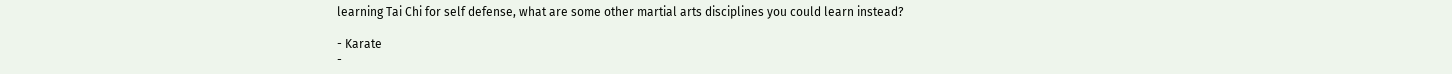learning Tai Chi for self defense, what are some other martial arts disciplines you could learn instead?

- Karate
-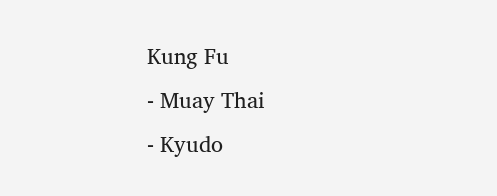Kung Fu
- Muay Thai
- Kyudo